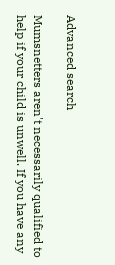Advanced search

Mumsnetters aren't necessarily qualified to help if your child is unwell. If you have any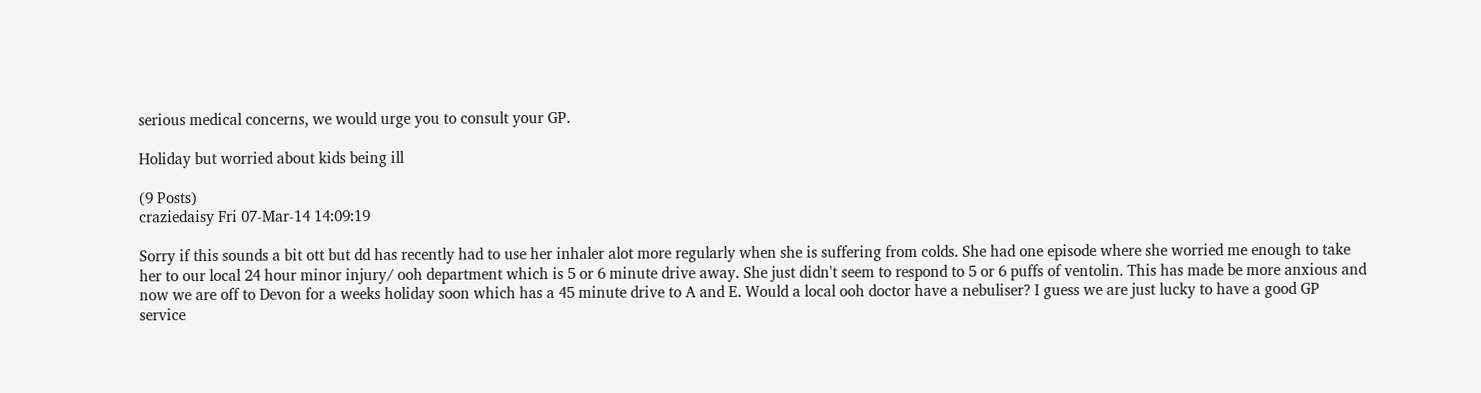serious medical concerns, we would urge you to consult your GP.

Holiday but worried about kids being ill

(9 Posts)
craziedaisy Fri 07-Mar-14 14:09:19

Sorry if this sounds a bit ott but dd has recently had to use her inhaler alot more regularly when she is suffering from colds. She had one episode where she worried me enough to take her to our local 24 hour minor injury/ ooh department which is 5 or 6 minute drive away. She just didn't seem to respond to 5 or 6 puffs of ventolin. This has made be more anxious and now we are off to Devon for a weeks holiday soon which has a 45 minute drive to A and E. Would a local ooh doctor have a nebuliser? I guess we are just lucky to have a good GP service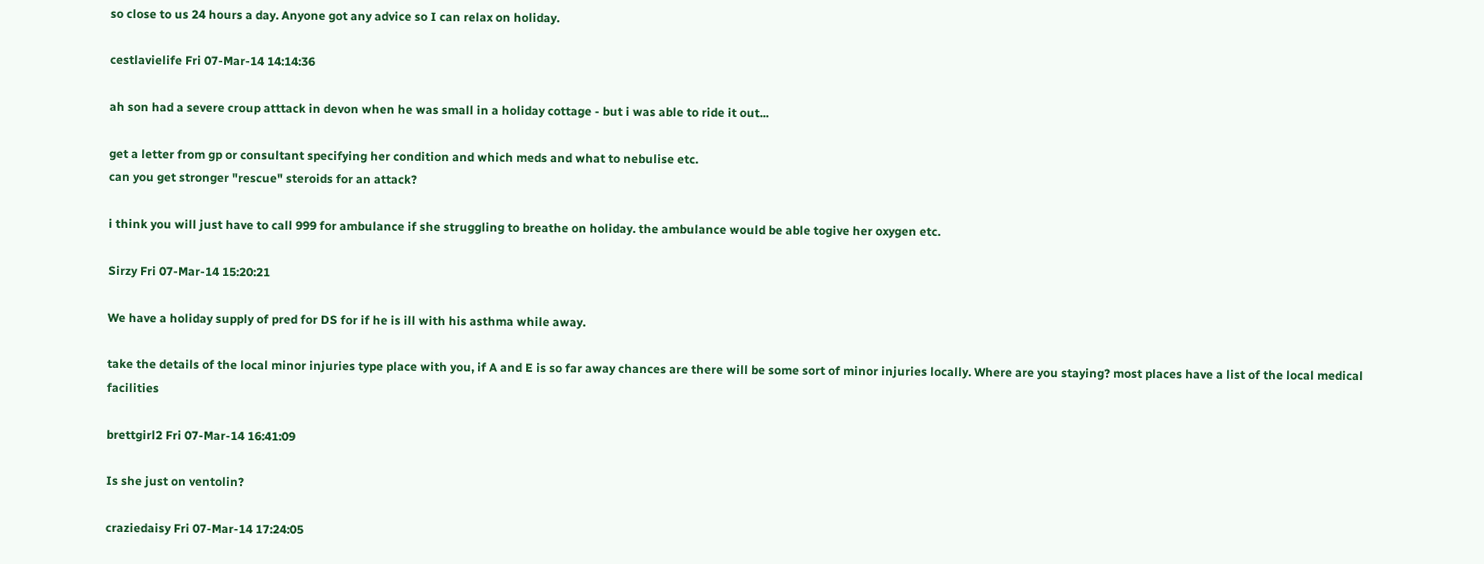so close to us 24 hours a day. Anyone got any advice so I can relax on holiday.

cestlavielife Fri 07-Mar-14 14:14:36

ah son had a severe croup atttack in devon when he was small in a holiday cottage - but i was able to ride it out...

get a letter from gp or consultant specifying her condition and which meds and what to nebulise etc.
can you get stronger "rescue" steroids for an attack?

i think you will just have to call 999 for ambulance if she struggling to breathe on holiday. the ambulance would be able togive her oxygen etc.

Sirzy Fri 07-Mar-14 15:20:21

We have a holiday supply of pred for DS for if he is ill with his asthma while away.

take the details of the local minor injuries type place with you, if A and E is so far away chances are there will be some sort of minor injuries locally. Where are you staying? most places have a list of the local medical facilities

brettgirl2 Fri 07-Mar-14 16:41:09

Is she just on ventolin?

craziedaisy Fri 07-Mar-14 17:24:05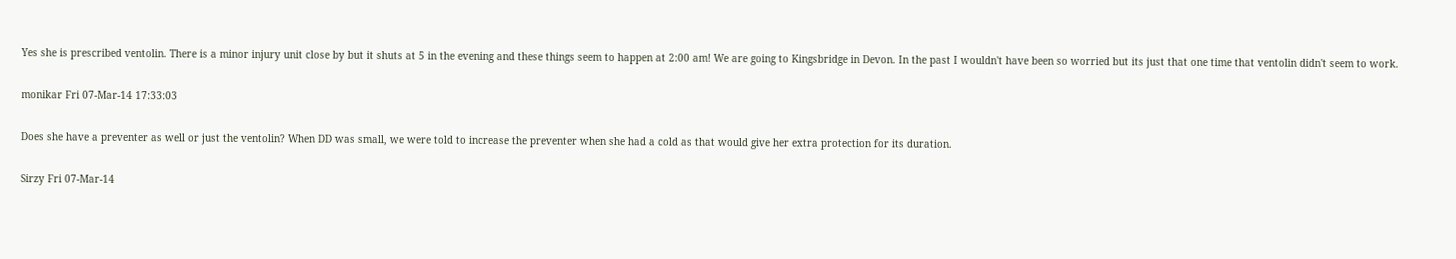Yes she is prescribed ventolin. There is a minor injury unit close by but it shuts at 5 in the evening and these things seem to happen at 2:00 am! We are going to Kingsbridge in Devon. In the past I wouldn't have been so worried but its just that one time that ventolin didn't seem to work.

monikar Fri 07-Mar-14 17:33:03

Does she have a preventer as well or just the ventolin? When DD was small, we were told to increase the preventer when she had a cold as that would give her extra protection for its duration.

Sirzy Fri 07-Mar-14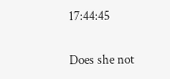17:44:45

Does she not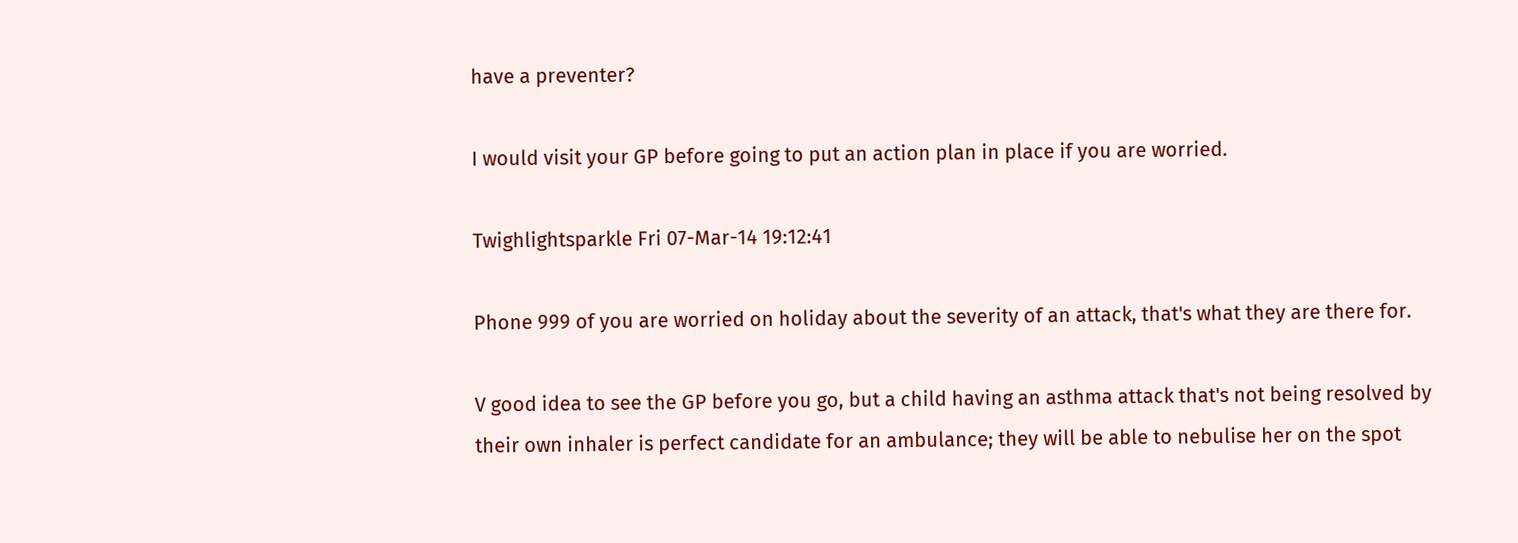have a preventer?

I would visit your GP before going to put an action plan in place if you are worried.

Twighlightsparkle Fri 07-Mar-14 19:12:41

Phone 999 of you are worried on holiday about the severity of an attack, that's what they are there for.

V good idea to see the GP before you go, but a child having an asthma attack that's not being resolved by their own inhaler is perfect candidate for an ambulance; they will be able to nebulise her on the spot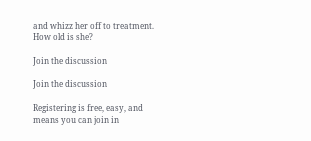and whizz her off to treatment. How old is she?

Join the discussion

Join the discussion

Registering is free, easy, and means you can join in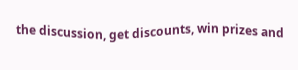the discussion, get discounts, win prizes and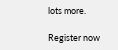lots more.

Register now